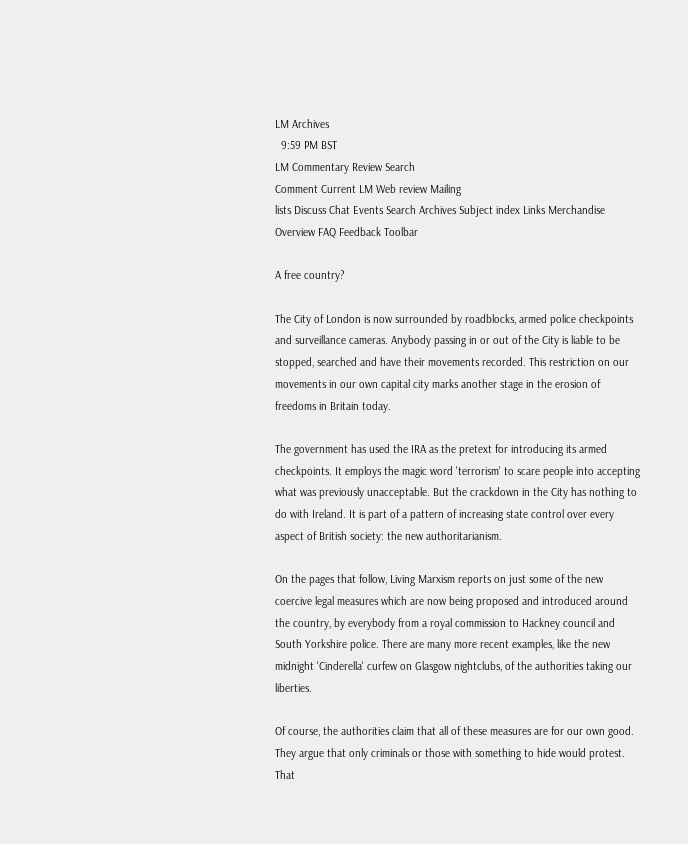LM Archives
  9:59 PM BST
LM Commentary Review Search
Comment Current LM Web review Mailing
lists Discuss Chat Events Search Archives Subject index Links Merchandise Overview FAQ Feedback Toolbar

A free country?

The City of London is now surrounded by roadblocks, armed police checkpoints and surveillance cameras. Anybody passing in or out of the City is liable to be stopped, searched and have their movements recorded. This restriction on our movements in our own capital city marks another stage in the erosion of freedoms in Britain today.

The government has used the IRA as the pretext for introducing its armed checkpoints. It employs the magic word 'terrorism' to scare people into accepting what was previously unacceptable. But the crackdown in the City has nothing to do with Ireland. It is part of a pattern of increasing state control over every aspect of British society: the new authoritarianism.

On the pages that follow, Living Marxism reports on just some of the new coercive legal measures which are now being proposed and introduced around the country, by everybody from a royal commission to Hackney council and South Yorkshire police. There are many more recent examples, like the new midnight 'Cinderella' curfew on Glasgow nightclubs, of the authorities taking our liberties.

Of course, the authorities claim that all of these measures are for our own good. They argue that only criminals or those with something to hide would protest. That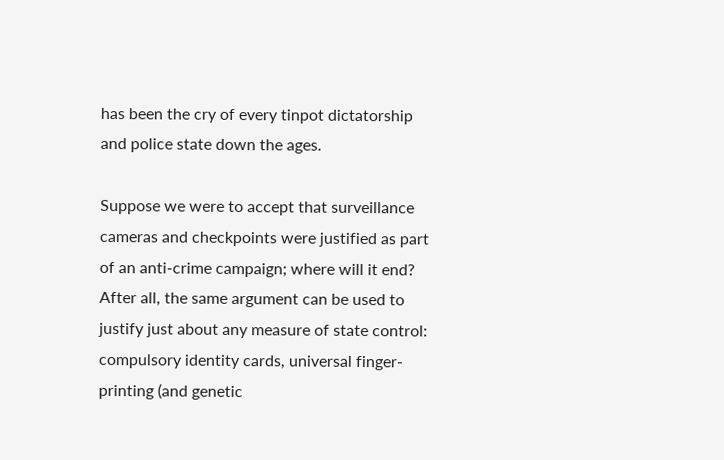has been the cry of every tinpot dictatorship and police state down the ages.

Suppose we were to accept that surveillance cameras and checkpoints were justified as part of an anti-crime campaign; where will it end? After all, the same argument can be used to justify just about any measure of state control: compulsory identity cards, universal finger-printing (and genetic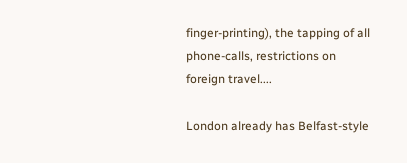finger-printing), the tapping of all phone-calls, restrictions on foreign travel....

London already has Belfast-style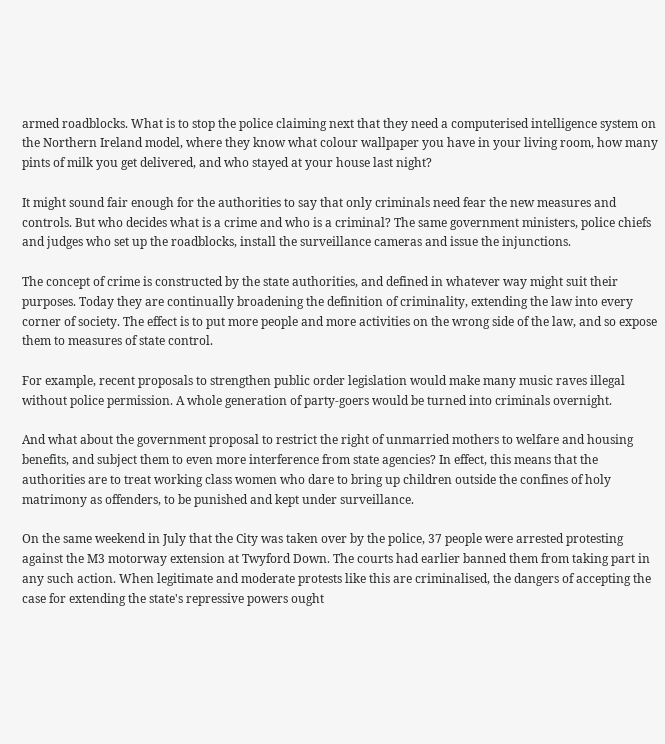armed roadblocks. What is to stop the police claiming next that they need a computerised intelligence system on the Northern Ireland model, where they know what colour wallpaper you have in your living room, how many pints of milk you get delivered, and who stayed at your house last night?

It might sound fair enough for the authorities to say that only criminals need fear the new measures and controls. But who decides what is a crime and who is a criminal? The same government ministers, police chiefs and judges who set up the roadblocks, install the surveillance cameras and issue the injunctions.

The concept of crime is constructed by the state authorities, and defined in whatever way might suit their purposes. Today they are continually broadening the definition of criminality, extending the law into every corner of society. The effect is to put more people and more activities on the wrong side of the law, and so expose them to measures of state control.

For example, recent proposals to strengthen public order legislation would make many music raves illegal without police permission. A whole generation of party-goers would be turned into criminals overnight.

And what about the government proposal to restrict the right of unmarried mothers to welfare and housing benefits, and subject them to even more interference from state agencies? In effect, this means that the authorities are to treat working class women who dare to bring up children outside the confines of holy matrimony as offenders, to be punished and kept under surveillance.

On the same weekend in July that the City was taken over by the police, 37 people were arrested protesting against the M3 motorway extension at Twyford Down. The courts had earlier banned them from taking part in any such action. When legitimate and moderate protests like this are criminalised, the dangers of accepting the case for extending the state's repressive powers ought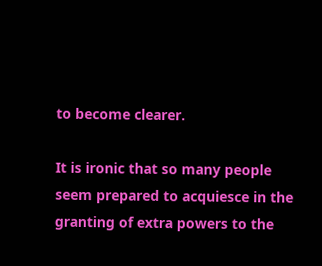to become clearer.

It is ironic that so many people seem prepared to acquiesce in the granting of extra powers to the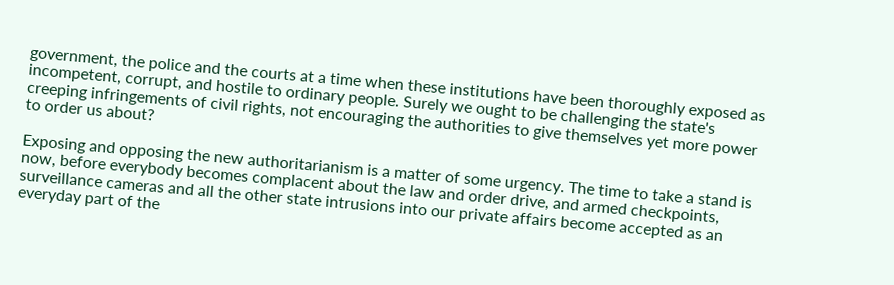government, the police and the courts at a time when these institutions have been thoroughly exposed as incompetent, corrupt, and hostile to ordinary people. Surely we ought to be challenging the state's creeping infringements of civil rights, not encouraging the authorities to give themselves yet more power to order us about?

Exposing and opposing the new authoritarianism is a matter of some urgency. The time to take a stand is now, before everybody becomes complacent about the law and order drive, and armed checkpoints, surveillance cameras and all the other state intrusions into our private affairs become accepted as an everyday part of the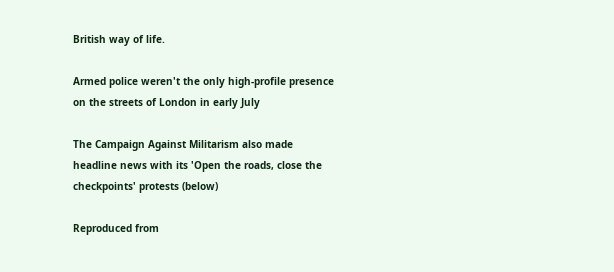British way of life.

Armed police weren't the only high-profile presence on the streets of London in early July

The Campaign Against Militarism also made headline news with its 'Open the roads, close the checkpoints' protests (below)

Reproduced from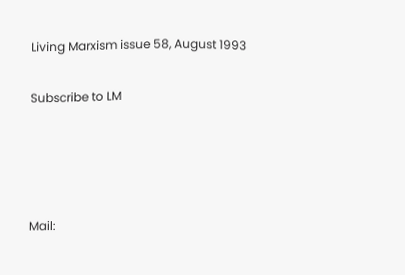Living Marxism issue 58, August 1993

Subscribe to LM




Mail: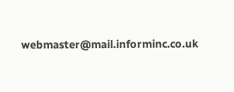webmaster@mail.informinc.co.uk